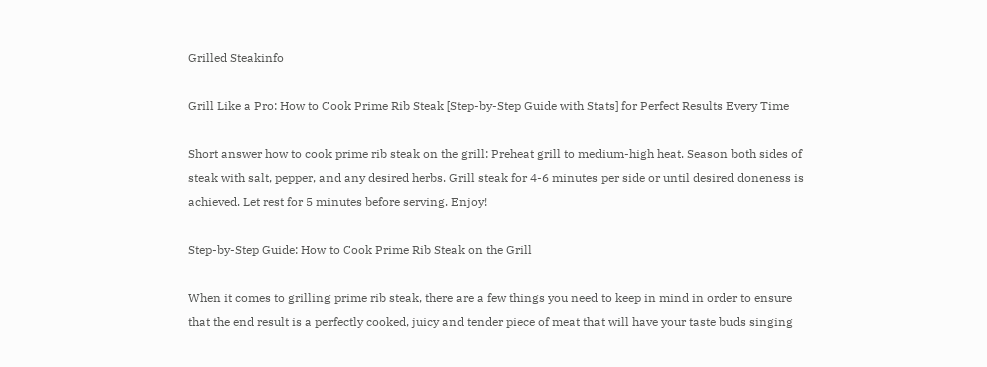Grilled Steakinfo

Grill Like a Pro: How to Cook Prime Rib Steak [Step-by-Step Guide with Stats] for Perfect Results Every Time

Short answer how to cook prime rib steak on the grill: Preheat grill to medium-high heat. Season both sides of steak with salt, pepper, and any desired herbs. Grill steak for 4-6 minutes per side or until desired doneness is achieved. Let rest for 5 minutes before serving. Enjoy!

Step-by-Step Guide: How to Cook Prime Rib Steak on the Grill

When it comes to grilling prime rib steak, there are a few things you need to keep in mind in order to ensure that the end result is a perfectly cooked, juicy and tender piece of meat that will have your taste buds singing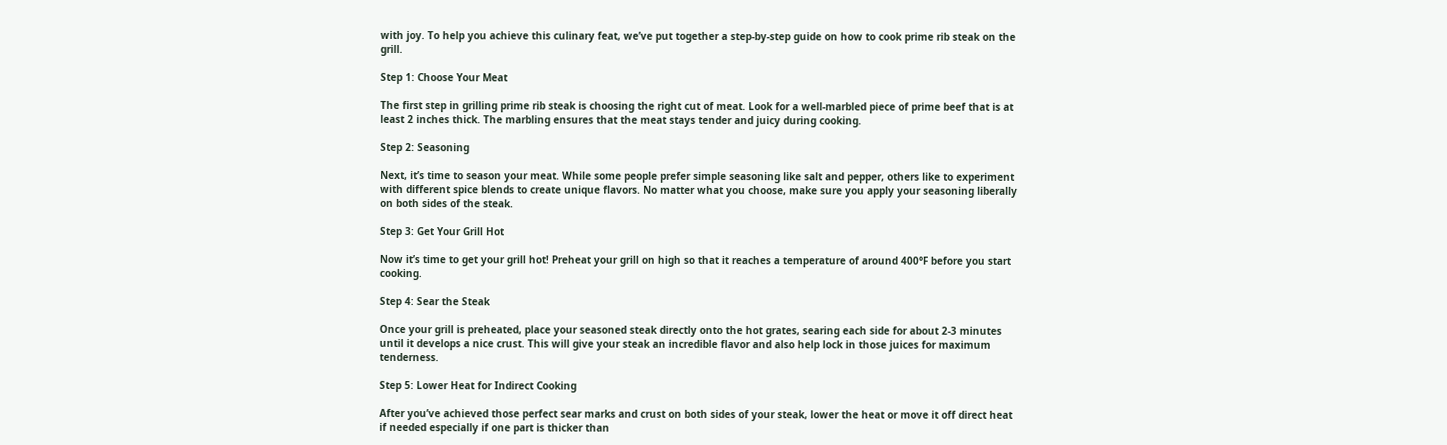with joy. To help you achieve this culinary feat, we’ve put together a step-by-step guide on how to cook prime rib steak on the grill.

Step 1: Choose Your Meat

The first step in grilling prime rib steak is choosing the right cut of meat. Look for a well-marbled piece of prime beef that is at least 2 inches thick. The marbling ensures that the meat stays tender and juicy during cooking.

Step 2: Seasoning

Next, it’s time to season your meat. While some people prefer simple seasoning like salt and pepper, others like to experiment with different spice blends to create unique flavors. No matter what you choose, make sure you apply your seasoning liberally on both sides of the steak.

Step 3: Get Your Grill Hot

Now it’s time to get your grill hot! Preheat your grill on high so that it reaches a temperature of around 400°F before you start cooking.

Step 4: Sear the Steak

Once your grill is preheated, place your seasoned steak directly onto the hot grates, searing each side for about 2-3 minutes until it develops a nice crust. This will give your steak an incredible flavor and also help lock in those juices for maximum tenderness.

Step 5: Lower Heat for Indirect Cooking

After you’ve achieved those perfect sear marks and crust on both sides of your steak, lower the heat or move it off direct heat if needed especially if one part is thicker than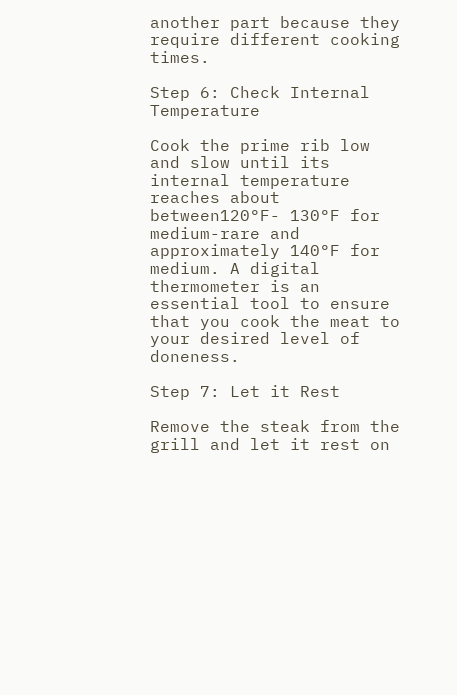another part because they require different cooking times.

Step 6: Check Internal Temperature

Cook the prime rib low and slow until its internal temperature reaches about between120°F- 130°F for medium-rare and approximately 140°F for medium. A digital thermometer is an essential tool to ensure that you cook the meat to your desired level of doneness.

Step 7: Let it Rest

Remove the steak from the grill and let it rest on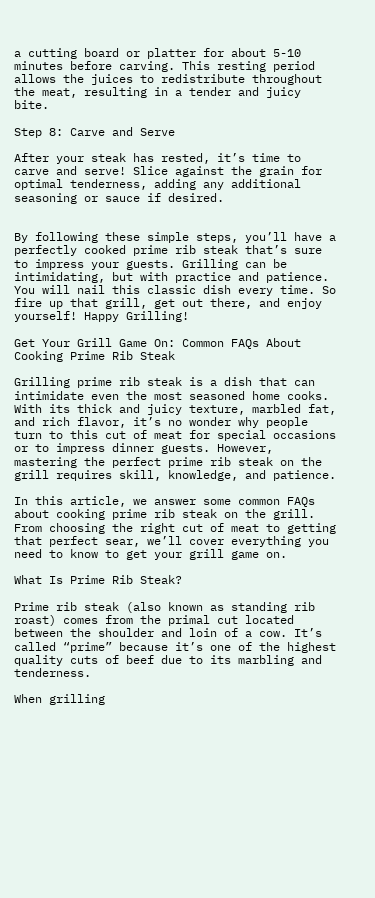a cutting board or platter for about 5-10 minutes before carving. This resting period allows the juices to redistribute throughout the meat, resulting in a tender and juicy bite.

Step 8: Carve and Serve

After your steak has rested, it’s time to carve and serve! Slice against the grain for optimal tenderness, adding any additional seasoning or sauce if desired.


By following these simple steps, you’ll have a perfectly cooked prime rib steak that’s sure to impress your guests. Grilling can be intimidating, but with practice and patience. You will nail this classic dish every time. So fire up that grill, get out there, and enjoy yourself! Happy Grilling!

Get Your Grill Game On: Common FAQs About Cooking Prime Rib Steak

Grilling prime rib steak is a dish that can intimidate even the most seasoned home cooks. With its thick and juicy texture, marbled fat, and rich flavor, it’s no wonder why people turn to this cut of meat for special occasions or to impress dinner guests. However, mastering the perfect prime rib steak on the grill requires skill, knowledge, and patience.

In this article, we answer some common FAQs about cooking prime rib steak on the grill. From choosing the right cut of meat to getting that perfect sear, we’ll cover everything you need to know to get your grill game on.

What Is Prime Rib Steak?

Prime rib steak (also known as standing rib roast) comes from the primal cut located between the shoulder and loin of a cow. It’s called “prime” because it’s one of the highest quality cuts of beef due to its marbling and tenderness.

When grilling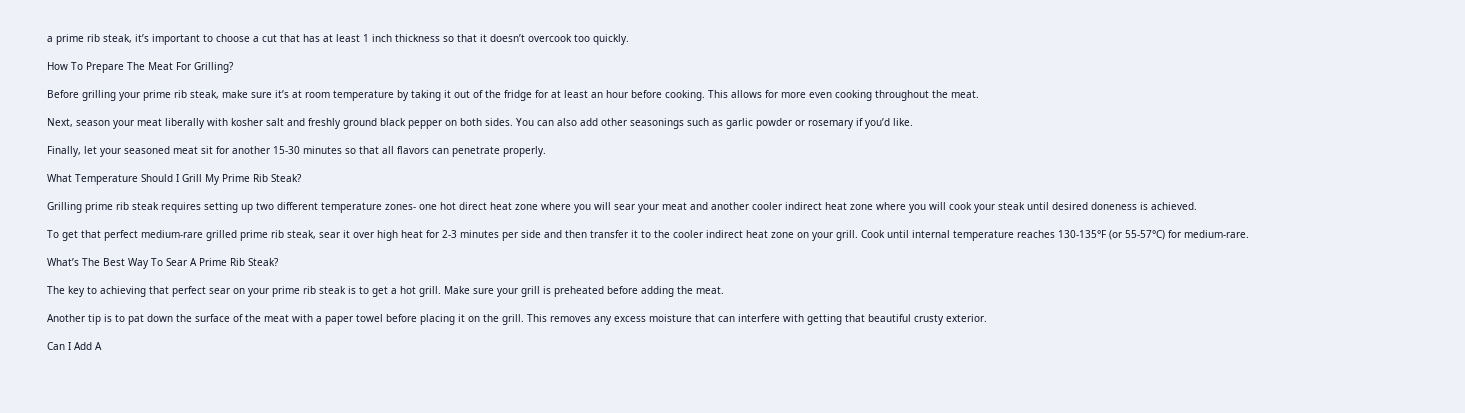a prime rib steak, it’s important to choose a cut that has at least 1 inch thickness so that it doesn’t overcook too quickly.

How To Prepare The Meat For Grilling?

Before grilling your prime rib steak, make sure it’s at room temperature by taking it out of the fridge for at least an hour before cooking. This allows for more even cooking throughout the meat.

Next, season your meat liberally with kosher salt and freshly ground black pepper on both sides. You can also add other seasonings such as garlic powder or rosemary if you’d like.

Finally, let your seasoned meat sit for another 15-30 minutes so that all flavors can penetrate properly.

What Temperature Should I Grill My Prime Rib Steak?

Grilling prime rib steak requires setting up two different temperature zones- one hot direct heat zone where you will sear your meat and another cooler indirect heat zone where you will cook your steak until desired doneness is achieved.

To get that perfect medium-rare grilled prime rib steak, sear it over high heat for 2-3 minutes per side and then transfer it to the cooler indirect heat zone on your grill. Cook until internal temperature reaches 130-135°F (or 55-57°C) for medium-rare.

What’s The Best Way To Sear A Prime Rib Steak?

The key to achieving that perfect sear on your prime rib steak is to get a hot grill. Make sure your grill is preheated before adding the meat.

Another tip is to pat down the surface of the meat with a paper towel before placing it on the grill. This removes any excess moisture that can interfere with getting that beautiful crusty exterior.

Can I Add A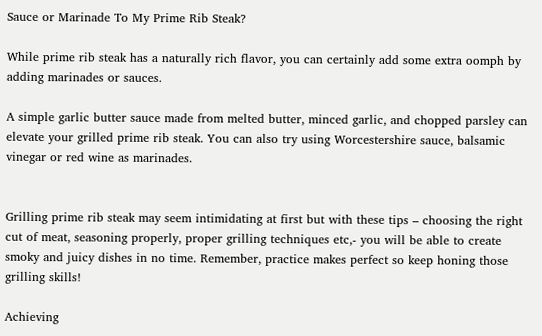Sauce or Marinade To My Prime Rib Steak?

While prime rib steak has a naturally rich flavor, you can certainly add some extra oomph by adding marinades or sauces.

A simple garlic butter sauce made from melted butter, minced garlic, and chopped parsley can elevate your grilled prime rib steak. You can also try using Worcestershire sauce, balsamic vinegar or red wine as marinades.


Grilling prime rib steak may seem intimidating at first but with these tips – choosing the right cut of meat, seasoning properly, proper grilling techniques etc,- you will be able to create smoky and juicy dishes in no time. Remember, practice makes perfect so keep honing those grilling skills!

Achieving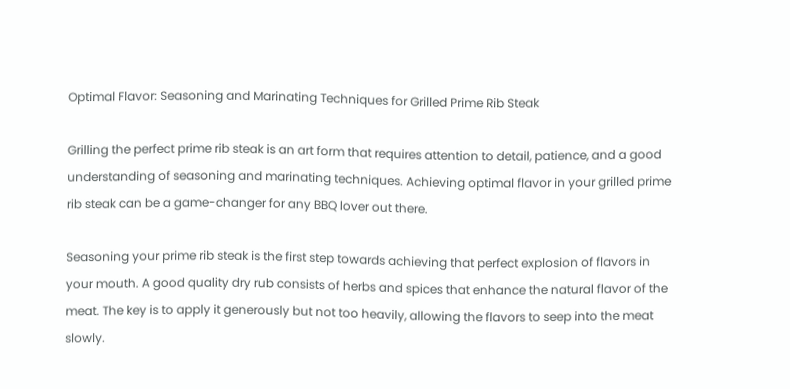Optimal Flavor: Seasoning and Marinating Techniques for Grilled Prime Rib Steak

Grilling the perfect prime rib steak is an art form that requires attention to detail, patience, and a good understanding of seasoning and marinating techniques. Achieving optimal flavor in your grilled prime rib steak can be a game-changer for any BBQ lover out there.

Seasoning your prime rib steak is the first step towards achieving that perfect explosion of flavors in your mouth. A good quality dry rub consists of herbs and spices that enhance the natural flavor of the meat. The key is to apply it generously but not too heavily, allowing the flavors to seep into the meat slowly.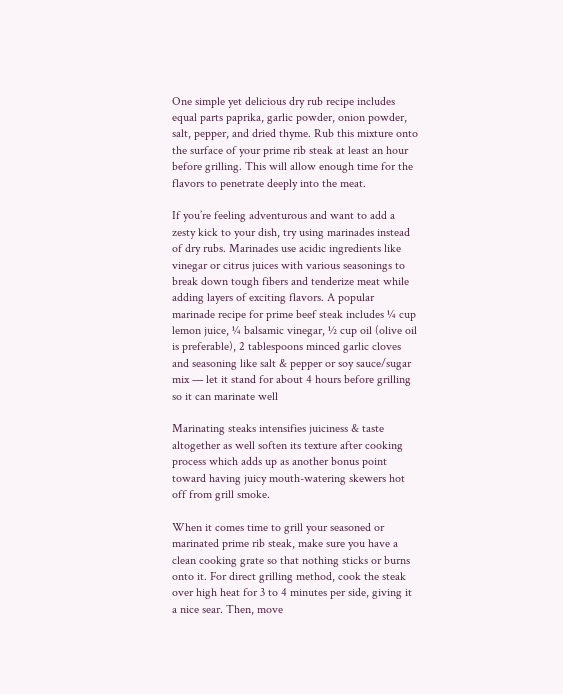One simple yet delicious dry rub recipe includes equal parts paprika, garlic powder, onion powder, salt, pepper, and dried thyme. Rub this mixture onto the surface of your prime rib steak at least an hour before grilling. This will allow enough time for the flavors to penetrate deeply into the meat.

If you’re feeling adventurous and want to add a zesty kick to your dish, try using marinades instead of dry rubs. Marinades use acidic ingredients like vinegar or citrus juices with various seasonings to break down tough fibers and tenderize meat while adding layers of exciting flavors. A popular marinade recipe for prime beef steak includes ¼ cup lemon juice, ¼ balsamic vinegar, ½ cup oil (olive oil is preferable), 2 tablespoons minced garlic cloves and seasoning like salt & pepper or soy sauce/sugar mix — let it stand for about 4 hours before grilling so it can marinate well

Marinating steaks intensifies juiciness & taste altogether as well soften its texture after cooking process which adds up as another bonus point toward having juicy mouth-watering skewers hot off from grill smoke.

When it comes time to grill your seasoned or marinated prime rib steak, make sure you have a clean cooking grate so that nothing sticks or burns onto it. For direct grilling method, cook the steak over high heat for 3 to 4 minutes per side, giving it a nice sear. Then, move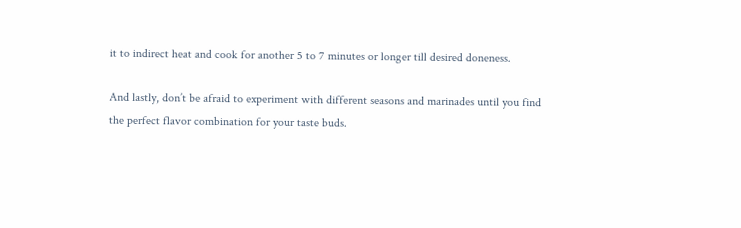it to indirect heat and cook for another 5 to 7 minutes or longer till desired doneness.

And lastly, don’t be afraid to experiment with different seasons and marinades until you find the perfect flavor combination for your taste buds.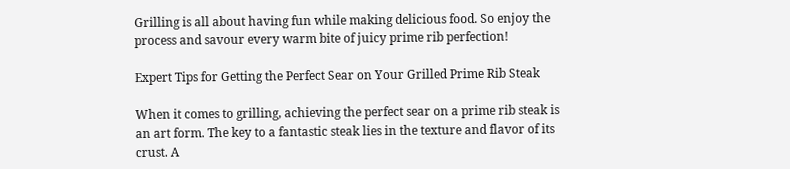Grilling is all about having fun while making delicious food. So enjoy the process and savour every warm bite of juicy prime rib perfection!

Expert Tips for Getting the Perfect Sear on Your Grilled Prime Rib Steak

When it comes to grilling, achieving the perfect sear on a prime rib steak is an art form. The key to a fantastic steak lies in the texture and flavor of its crust. A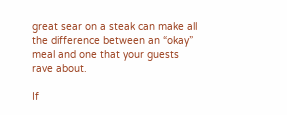great sear on a steak can make all the difference between an “okay” meal and one that your guests rave about.

If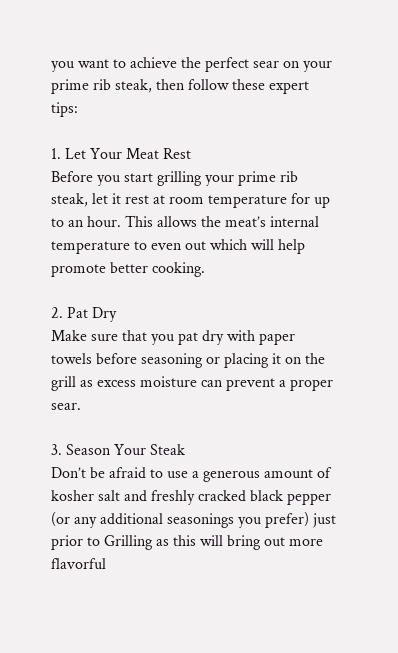you want to achieve the perfect sear on your prime rib steak, then follow these expert tips:

1. Let Your Meat Rest
Before you start grilling your prime rib steak, let it rest at room temperature for up to an hour. This allows the meat’s internal temperature to even out which will help promote better cooking.

2. Pat Dry
Make sure that you pat dry with paper towels before seasoning or placing it on the grill as excess moisture can prevent a proper sear.

3. Season Your Steak
Don’t be afraid to use a generous amount of kosher salt and freshly cracked black pepper (or any additional seasonings you prefer) just prior to Grilling as this will bring out more flavorful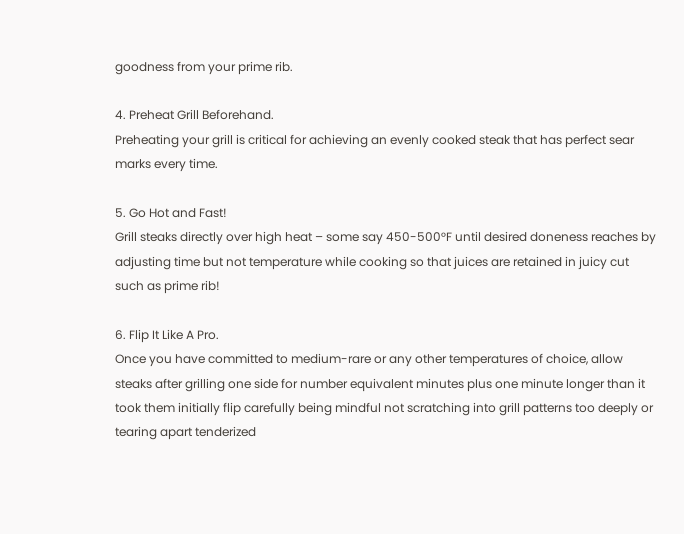goodness from your prime rib.

4. Preheat Grill Beforehand.
Preheating your grill is critical for achieving an evenly cooked steak that has perfect sear marks every time.

5. Go Hot and Fast!
Grill steaks directly over high heat – some say 450-500°F until desired doneness reaches by adjusting time but not temperature while cooking so that juices are retained in juicy cut such as prime rib!

6. Flip It Like A Pro.
Once you have committed to medium-rare or any other temperatures of choice, allow steaks after grilling one side for number equivalent minutes plus one minute longer than it took them initially flip carefully being mindful not scratching into grill patterns too deeply or tearing apart tenderized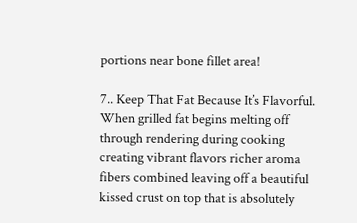portions near bone fillet area!

7.. Keep That Fat Because It’s Flavorful.
When grilled fat begins melting off through rendering during cooking creating vibrant flavors richer aroma fibers combined leaving off a beautiful kissed crust on top that is absolutely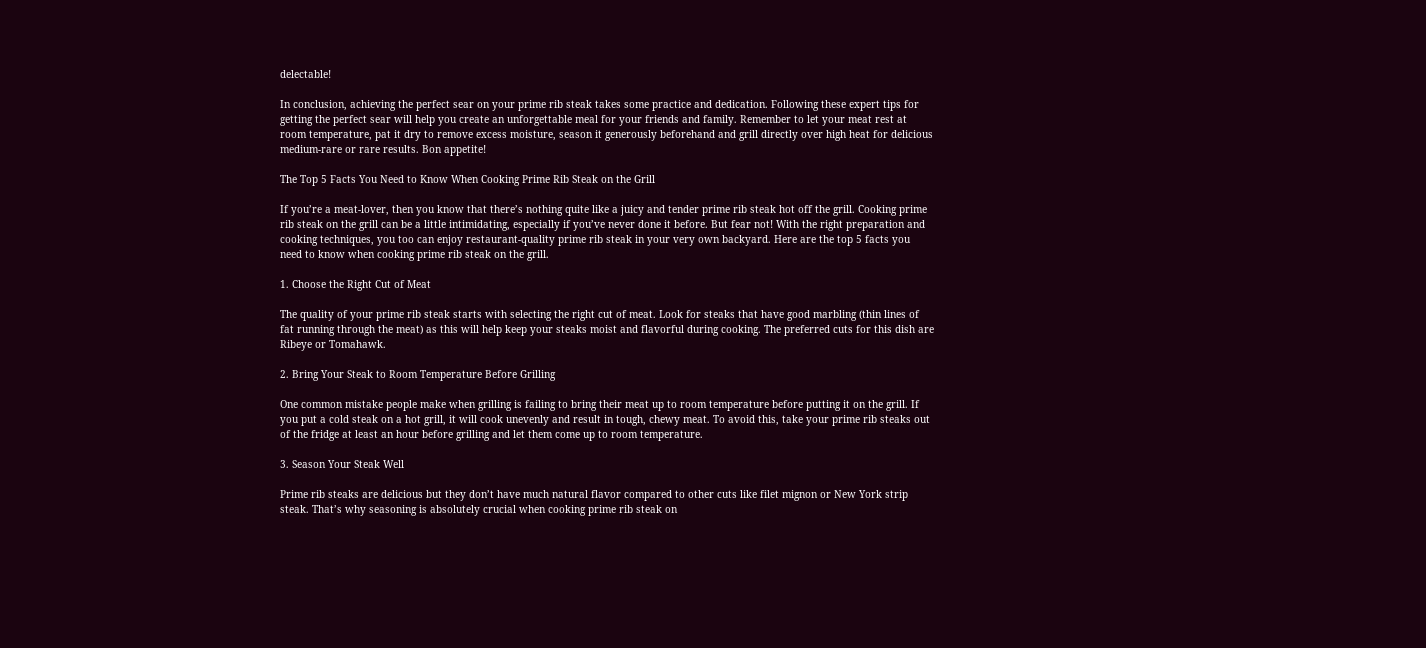delectable!

In conclusion, achieving the perfect sear on your prime rib steak takes some practice and dedication. Following these expert tips for getting the perfect sear will help you create an unforgettable meal for your friends and family. Remember to let your meat rest at room temperature, pat it dry to remove excess moisture, season it generously beforehand and grill directly over high heat for delicious medium-rare or rare results. Bon appetite!

The Top 5 Facts You Need to Know When Cooking Prime Rib Steak on the Grill

If you’re a meat-lover, then you know that there’s nothing quite like a juicy and tender prime rib steak hot off the grill. Cooking prime rib steak on the grill can be a little intimidating, especially if you’ve never done it before. But fear not! With the right preparation and cooking techniques, you too can enjoy restaurant-quality prime rib steak in your very own backyard. Here are the top 5 facts you need to know when cooking prime rib steak on the grill.

1. Choose the Right Cut of Meat

The quality of your prime rib steak starts with selecting the right cut of meat. Look for steaks that have good marbling (thin lines of fat running through the meat) as this will help keep your steaks moist and flavorful during cooking. The preferred cuts for this dish are Ribeye or Tomahawk.

2. Bring Your Steak to Room Temperature Before Grilling

One common mistake people make when grilling is failing to bring their meat up to room temperature before putting it on the grill. If you put a cold steak on a hot grill, it will cook unevenly and result in tough, chewy meat. To avoid this, take your prime rib steaks out of the fridge at least an hour before grilling and let them come up to room temperature.

3. Season Your Steak Well

Prime rib steaks are delicious but they don’t have much natural flavor compared to other cuts like filet mignon or New York strip steak. That’s why seasoning is absolutely crucial when cooking prime rib steak on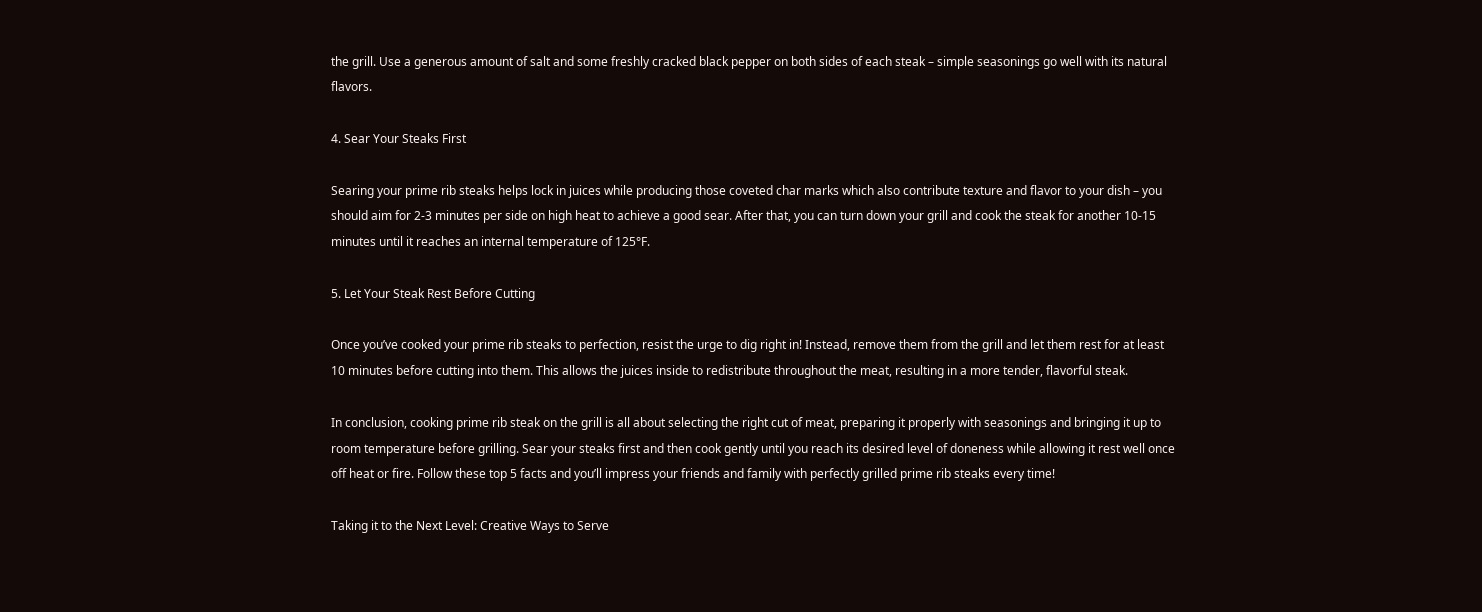the grill. Use a generous amount of salt and some freshly cracked black pepper on both sides of each steak – simple seasonings go well with its natural flavors.

4. Sear Your Steaks First

Searing your prime rib steaks helps lock in juices while producing those coveted char marks which also contribute texture and flavor to your dish – you should aim for 2-3 minutes per side on high heat to achieve a good sear. After that, you can turn down your grill and cook the steak for another 10-15 minutes until it reaches an internal temperature of 125°F.

5. Let Your Steak Rest Before Cutting

Once you’ve cooked your prime rib steaks to perfection, resist the urge to dig right in! Instead, remove them from the grill and let them rest for at least 10 minutes before cutting into them. This allows the juices inside to redistribute throughout the meat, resulting in a more tender, flavorful steak.

In conclusion, cooking prime rib steak on the grill is all about selecting the right cut of meat, preparing it properly with seasonings and bringing it up to room temperature before grilling. Sear your steaks first and then cook gently until you reach its desired level of doneness while allowing it rest well once off heat or fire. Follow these top 5 facts and you’ll impress your friends and family with perfectly grilled prime rib steaks every time!

Taking it to the Next Level: Creative Ways to Serve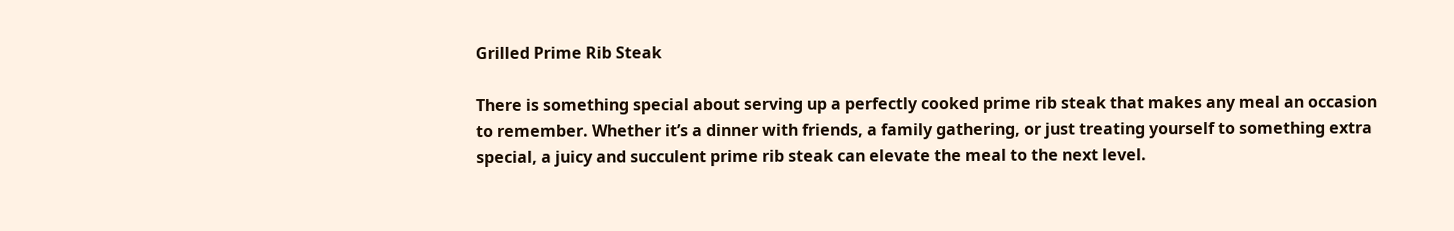Grilled Prime Rib Steak

There is something special about serving up a perfectly cooked prime rib steak that makes any meal an occasion to remember. Whether it’s a dinner with friends, a family gathering, or just treating yourself to something extra special, a juicy and succulent prime rib steak can elevate the meal to the next level.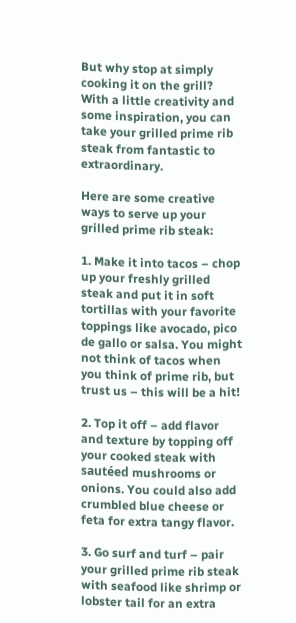But why stop at simply cooking it on the grill? With a little creativity and some inspiration, you can take your grilled prime rib steak from fantastic to extraordinary.

Here are some creative ways to serve up your grilled prime rib steak:

1. Make it into tacos – chop up your freshly grilled steak and put it in soft tortillas with your favorite toppings like avocado, pico de gallo or salsa. You might not think of tacos when you think of prime rib, but trust us – this will be a hit!

2. Top it off – add flavor and texture by topping off your cooked steak with sautéed mushrooms or onions. You could also add crumbled blue cheese or feta for extra tangy flavor.

3. Go surf and turf – pair your grilled prime rib steak with seafood like shrimp or lobster tail for an extra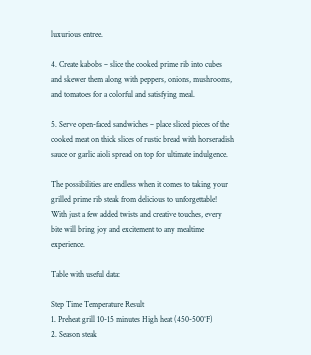luxurious entree.

4. Create kabobs – slice the cooked prime rib into cubes and skewer them along with peppers, onions, mushrooms, and tomatoes for a colorful and satisfying meal.

5. Serve open-faced sandwiches – place sliced pieces of the cooked meat on thick slices of rustic bread with horseradish sauce or garlic aioli spread on top for ultimate indulgence.

The possibilities are endless when it comes to taking your grilled prime rib steak from delicious to unforgettable! With just a few added twists and creative touches, every bite will bring joy and excitement to any mealtime experience.

Table with useful data:

Step Time Temperature Result
1. Preheat grill 10-15 minutes High heat (450-500°F)
2. Season steak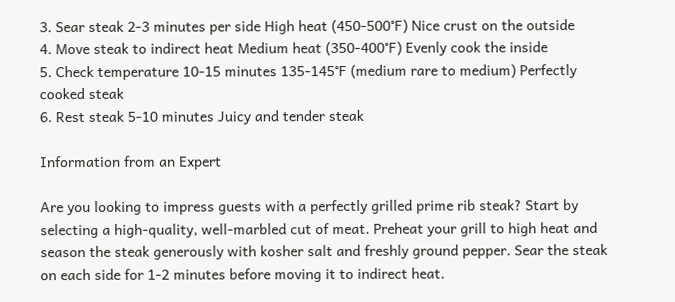3. Sear steak 2-3 minutes per side High heat (450-500°F) Nice crust on the outside
4. Move steak to indirect heat Medium heat (350-400°F) Evenly cook the inside
5. Check temperature 10-15 minutes 135-145°F (medium rare to medium) Perfectly cooked steak
6. Rest steak 5-10 minutes Juicy and tender steak

Information from an Expert

Are you looking to impress guests with a perfectly grilled prime rib steak? Start by selecting a high-quality, well-marbled cut of meat. Preheat your grill to high heat and season the steak generously with kosher salt and freshly ground pepper. Sear the steak on each side for 1-2 minutes before moving it to indirect heat.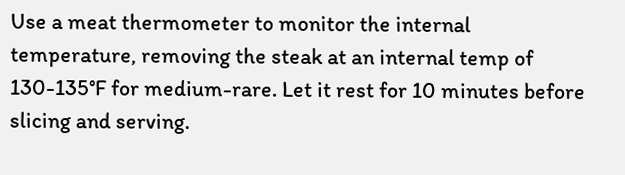Use a meat thermometer to monitor the internal temperature, removing the steak at an internal temp of 130-135°F for medium-rare. Let it rest for 10 minutes before slicing and serving.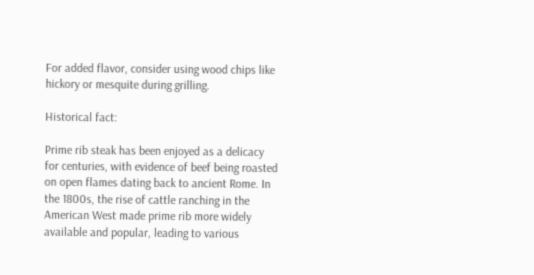For added flavor, consider using wood chips like hickory or mesquite during grilling.

Historical fact:

Prime rib steak has been enjoyed as a delicacy for centuries, with evidence of beef being roasted on open flames dating back to ancient Rome. In the 1800s, the rise of cattle ranching in the American West made prime rib more widely available and popular, leading to various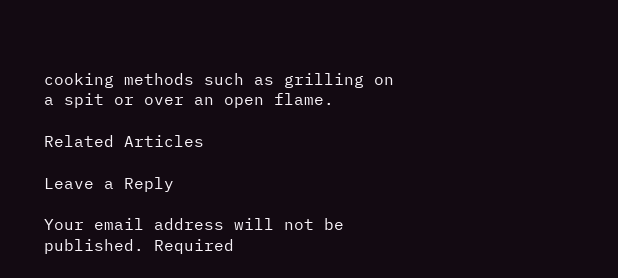cooking methods such as grilling on a spit or over an open flame.

Related Articles

Leave a Reply

Your email address will not be published. Required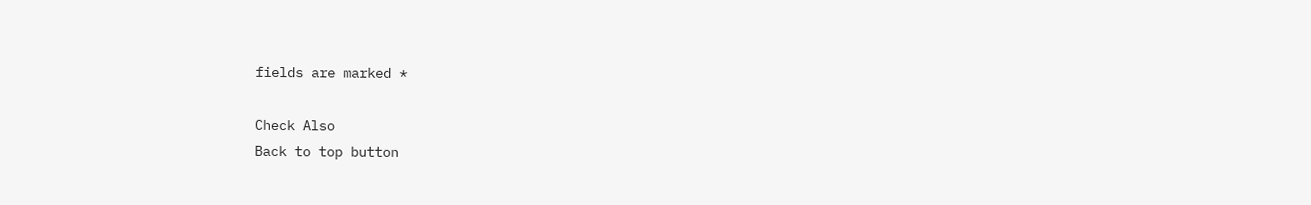fields are marked *

Check Also
Back to top button